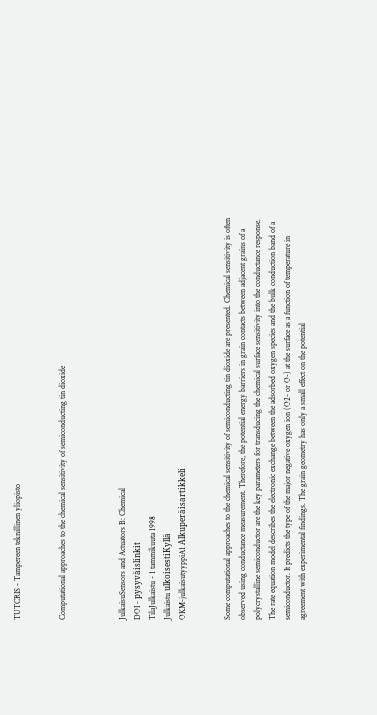TUTCRIS - Tampereen teknillinen yliopisto


Computational approaches to the chemical sensitivity of semiconducting tin dioxide



JulkaisuSensors and Actuators B: Chemical
DOI - pysyväislinkit
TilaJulkaistu - 1 tammikuuta 1998
Julkaistu ulkoisestiKyllä
OKM-julkaisutyyppiA1 Alkuperäisartikkeli


Some computational approaches to the chemical sensitivity of semiconducting tin dioxide are presented. Chemical sensitivity is often observed using conductance measurement. Therefore, the potential energy barriers in grain contacts between adjacent grains of a polycrystalline semiconductor are the key parameters for transducing the chemical surface sensitivity into the conductance response. The rate equation model describes the electronic exchange between the adsorbed oxygen species and the bulk conduction band of a semiconductor. It predicts the type of the major negative oxygen ion (O2- or O-) at the surface as a function of temperature in agreement with experimental findings. The grain geometry has only a small effect on the potential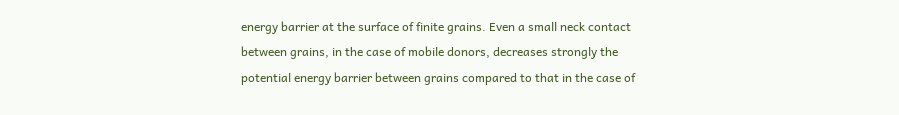energy barrier at the surface of finite grains. Even a small neck contact between grains, in the case of mobile donors, decreases strongly the potential energy barrier between grains compared to that in the case of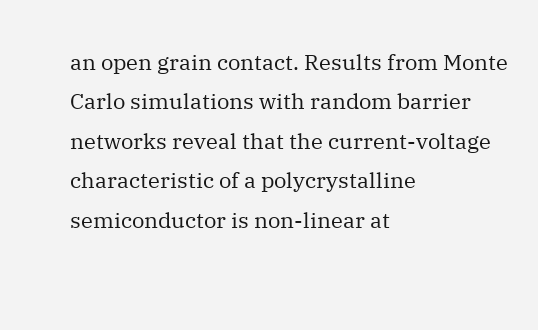an open grain contact. Results from Monte Carlo simulations with random barrier networks reveal that the current-voltage characteristic of a polycrystalline semiconductor is non-linear at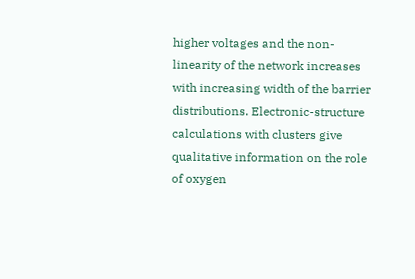higher voltages and the non-linearity of the network increases with increasing width of the barrier distributions. Electronic-structure calculations with clusters give qualitative information on the role of oxygen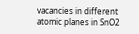vacancies in different atomic planes in SnO2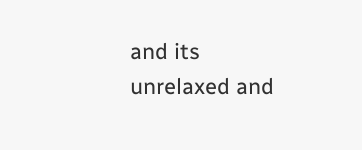and its unrelaxed and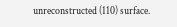unreconstructed (110) surface.